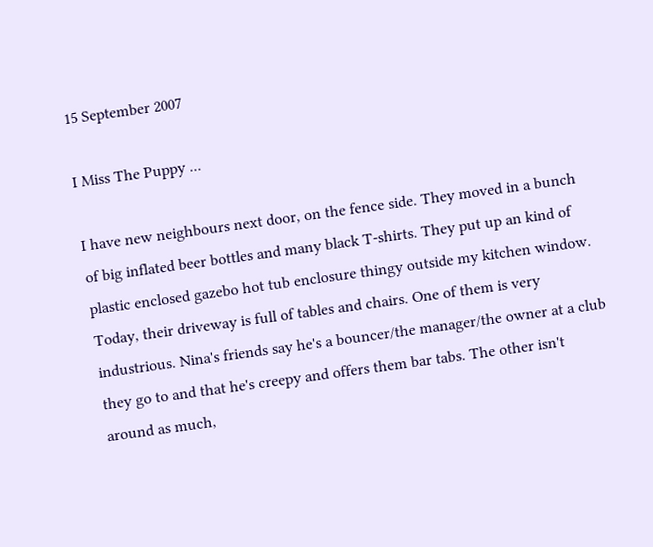15 September 2007

I Miss The Puppy ...

I have new neighbours next door, on the fence side. They moved in a bunch of big inflated beer bottles and many black T-shirts. They put up an kind of plastic enclosed gazebo hot tub enclosure thingy outside my kitchen window. Today, their driveway is full of tables and chairs. One of them is very industrious. Nina's friends say he's a bouncer/the manager/the owner at a club they go to and that he's creepy and offers them bar tabs. The other isn't around as much,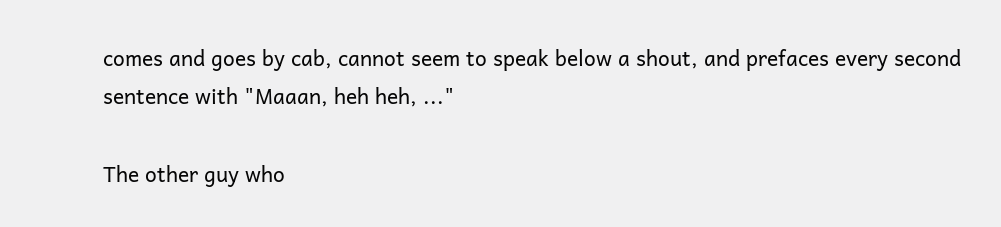comes and goes by cab, cannot seem to speak below a shout, and prefaces every second sentence with "Maaan, heh heh, ..."

The other guy who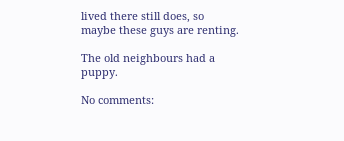lived there still does, so maybe these guys are renting.

The old neighbours had a puppy.

No comments: